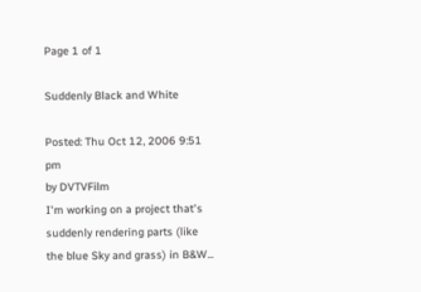Page 1 of 1

Suddenly Black and White

Posted: Thu Oct 12, 2006 9:51 pm
by DVTVFilm
I'm working on a project that's suddenly rendering parts (like the blue Sky and grass) in B&W...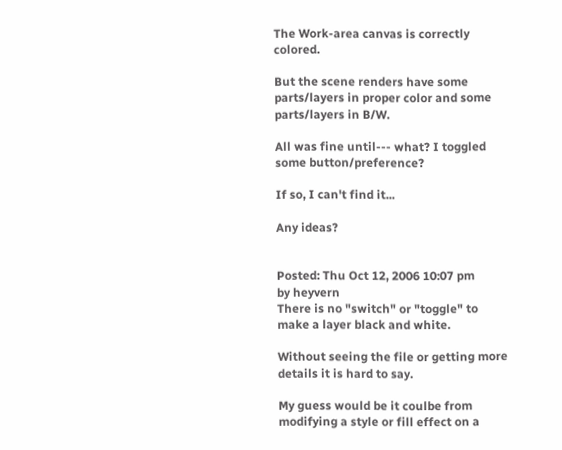The Work-area canvas is correctly colored.

But the scene renders have some parts/layers in proper color and some parts/layers in B/W.

All was fine until--- what? I toggled some button/preference?

If so, I can't find it...

Any ideas?


Posted: Thu Oct 12, 2006 10:07 pm
by heyvern
There is no "switch" or "toggle" to make a layer black and white.

Without seeing the file or getting more details it is hard to say.

My guess would be it coulbe from modifying a style or fill effect on a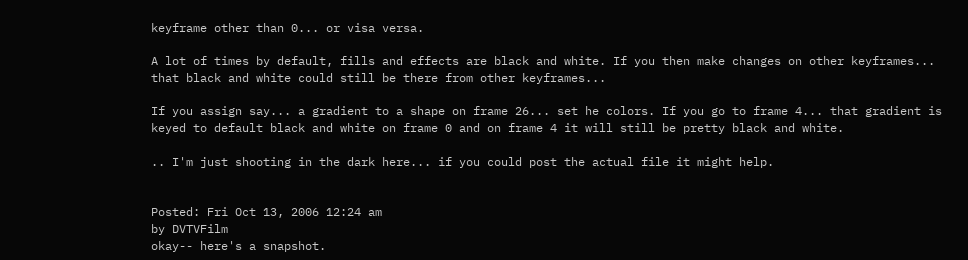keyframe other than 0... or visa versa.

A lot of times by default, fills and effects are black and white. If you then make changes on other keyframes... that black and white could still be there from other keyframes...

If you assign say... a gradient to a shape on frame 26... set he colors. If you go to frame 4... that gradient is keyed to default black and white on frame 0 and on frame 4 it will still be pretty black and white.

.. I'm just shooting in the dark here... if you could post the actual file it might help.


Posted: Fri Oct 13, 2006 12:24 am
by DVTVFilm
okay-- here's a snapshot.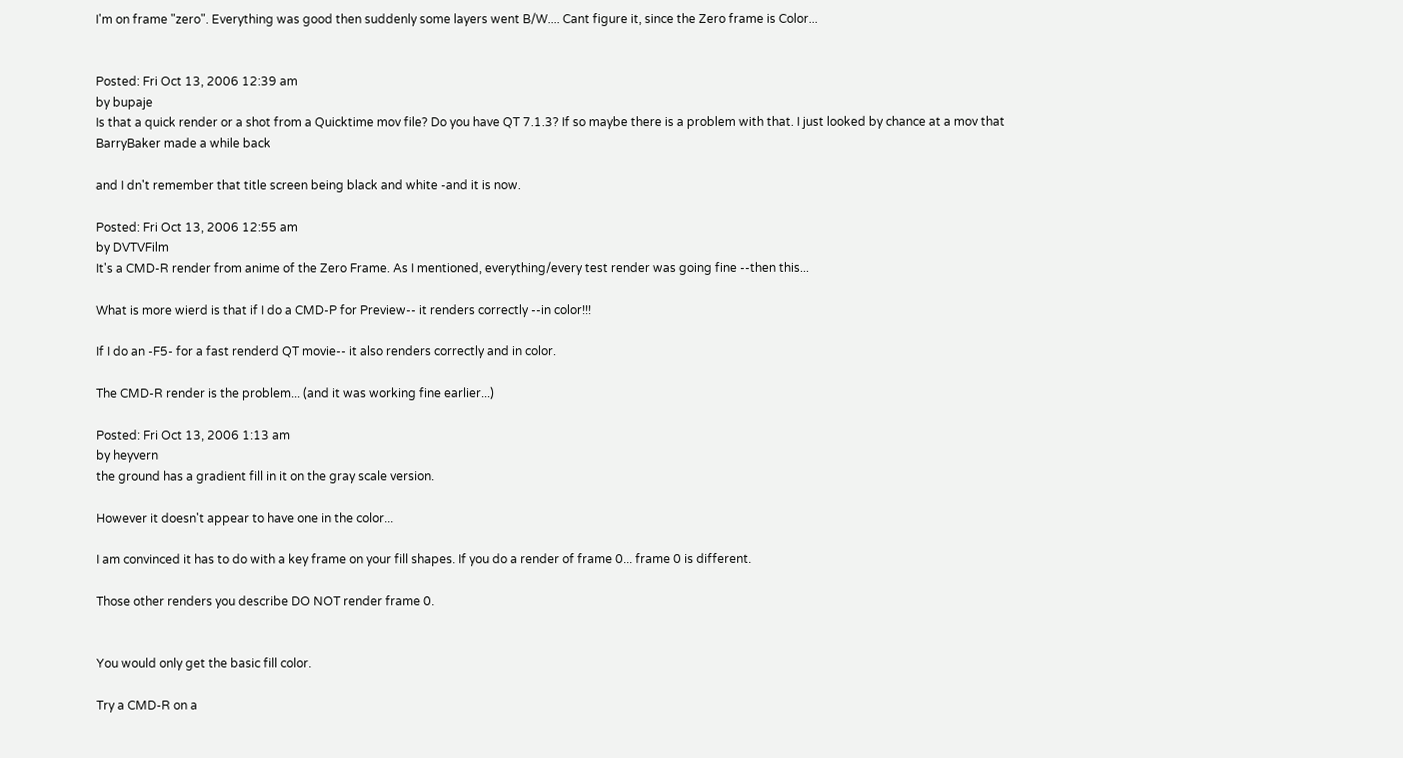I'm on frame "zero". Everything was good then suddenly some layers went B/W.... Cant figure it, since the Zero frame is Color...


Posted: Fri Oct 13, 2006 12:39 am
by bupaje
Is that a quick render or a shot from a Quicktime mov file? Do you have QT 7.1.3? If so maybe there is a problem with that. I just looked by chance at a mov that BarryBaker made a while back

and I dn't remember that title screen being black and white -and it is now.

Posted: Fri Oct 13, 2006 12:55 am
by DVTVFilm
It's a CMD-R render from anime of the Zero Frame. As I mentioned, everything/every test render was going fine --then this...

What is more wierd is that if I do a CMD-P for Preview-- it renders correctly --in color!!!

If I do an -F5- for a fast renderd QT movie-- it also renders correctly and in color.

The CMD-R render is the problem... (and it was working fine earlier...)

Posted: Fri Oct 13, 2006 1:13 am
by heyvern
the ground has a gradient fill in it on the gray scale version.

However it doesn't appear to have one in the color...

I am convinced it has to do with a key frame on your fill shapes. If you do a render of frame 0... frame 0 is different.

Those other renders you describe DO NOT render frame 0.


You would only get the basic fill color.

Try a CMD-R on a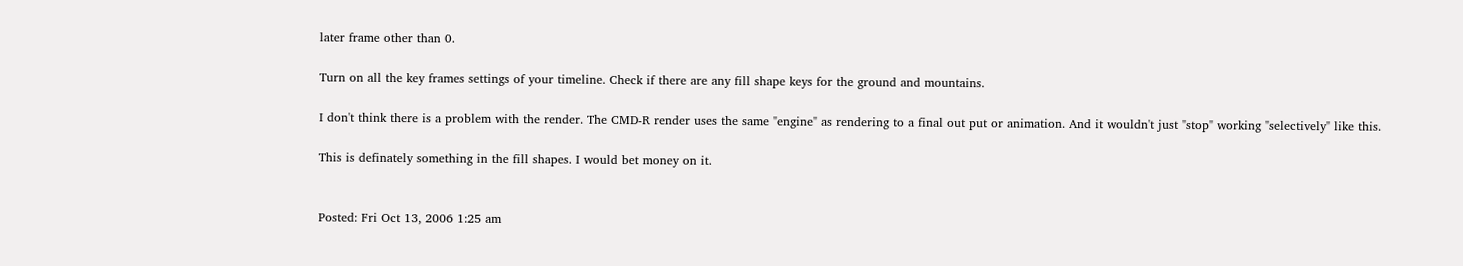later frame other than 0.

Turn on all the key frames settings of your timeline. Check if there are any fill shape keys for the ground and mountains.

I don't think there is a problem with the render. The CMD-R render uses the same "engine" as rendering to a final out put or animation. And it wouldn't just "stop" working "selectively" like this.

This is definately something in the fill shapes. I would bet money on it.


Posted: Fri Oct 13, 2006 1:25 am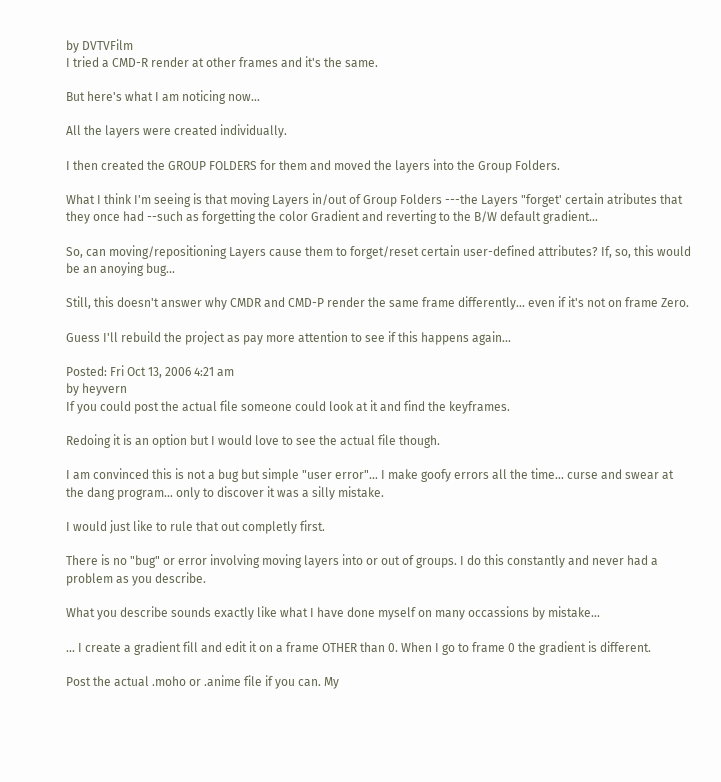by DVTVFilm
I tried a CMD-R render at other frames and it's the same.

But here's what I am noticing now...

All the layers were created individually.

I then created the GROUP FOLDERS for them and moved the layers into the Group Folders.

What I think I'm seeing is that moving Layers in/out of Group Folders ---the Layers "forget' certain atributes that they once had --such as forgetting the color Gradient and reverting to the B/W default gradient...

So, can moving/repositioning Layers cause them to forget/reset certain user-defined attributes? If, so, this would be an anoying bug...

Still, this doesn't answer why CMDR and CMD-P render the same frame differently... even if it's not on frame Zero.

Guess I'll rebuild the project as pay more attention to see if this happens again...

Posted: Fri Oct 13, 2006 4:21 am
by heyvern
If you could post the actual file someone could look at it and find the keyframes.

Redoing it is an option but I would love to see the actual file though.

I am convinced this is not a bug but simple "user error"... I make goofy errors all the time... curse and swear at the dang program... only to discover it was a silly mistake.

I would just like to rule that out completly first.

There is no "bug" or error involving moving layers into or out of groups. I do this constantly and never had a problem as you describe.

What you describe sounds exactly like what I have done myself on many occassions by mistake...

... I create a gradient fill and edit it on a frame OTHER than 0. When I go to frame 0 the gradient is different.

Post the actual .moho or .anime file if you can. My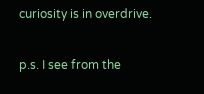curiosity is in overdrive.

p.s. I see from the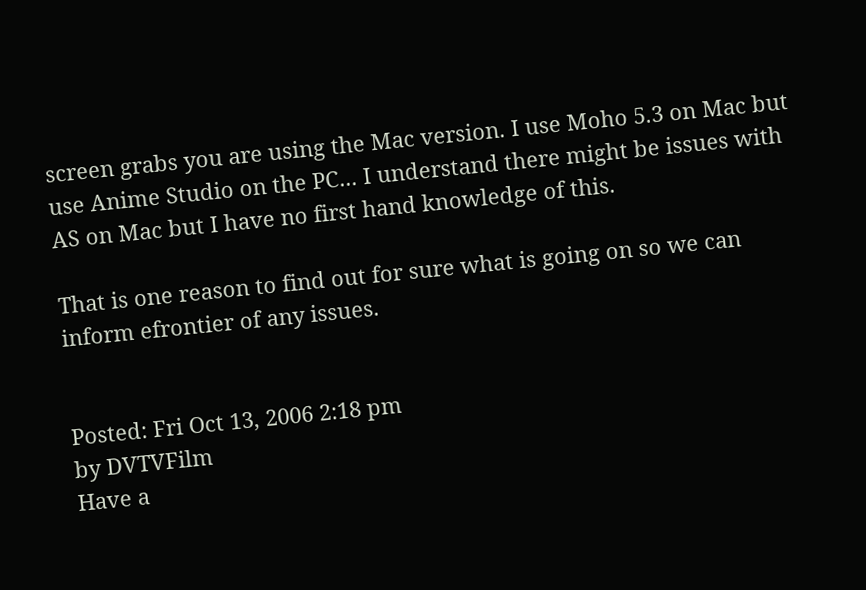screen grabs you are using the Mac version. I use Moho 5.3 on Mac but use Anime Studio on the PC... I understand there might be issues with AS on Mac but I have no first hand knowledge of this.

That is one reason to find out for sure what is going on so we can inform efrontier of any issues.


Posted: Fri Oct 13, 2006 2:18 pm
by DVTVFilm
Have a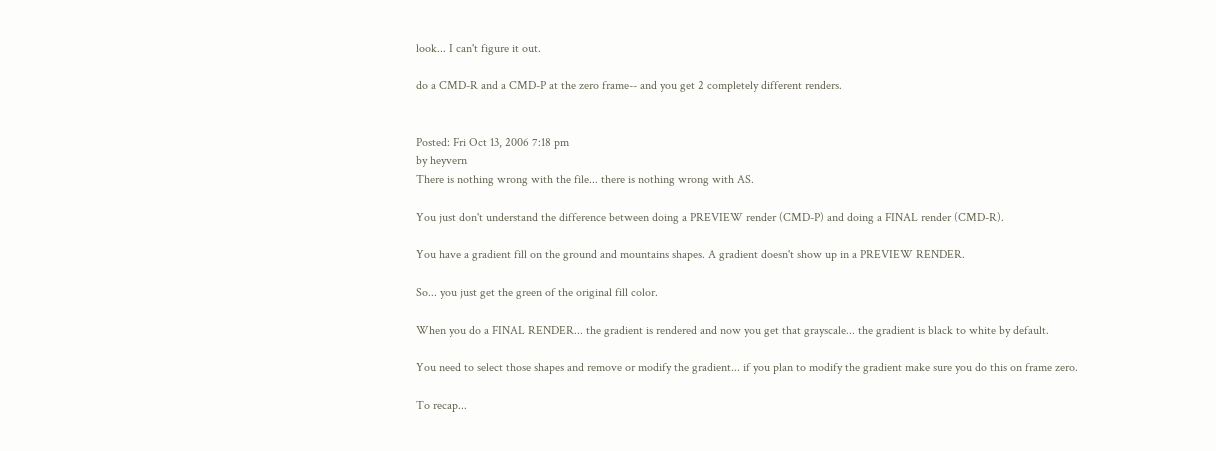look... I can't figure it out.

do a CMD-R and a CMD-P at the zero frame-- and you get 2 completely different renders.


Posted: Fri Oct 13, 2006 7:18 pm
by heyvern
There is nothing wrong with the file... there is nothing wrong with AS.

You just don't understand the difference between doing a PREVIEW render (CMD-P) and doing a FINAL render (CMD-R).

You have a gradient fill on the ground and mountains shapes. A gradient doesn't show up in a PREVIEW RENDER.

So... you just get the green of the original fill color.

When you do a FINAL RENDER... the gradient is rendered and now you get that grayscale... the gradient is black to white by default.

You need to select those shapes and remove or modify the gradient... if you plan to modify the gradient make sure you do this on frame zero.

To recap...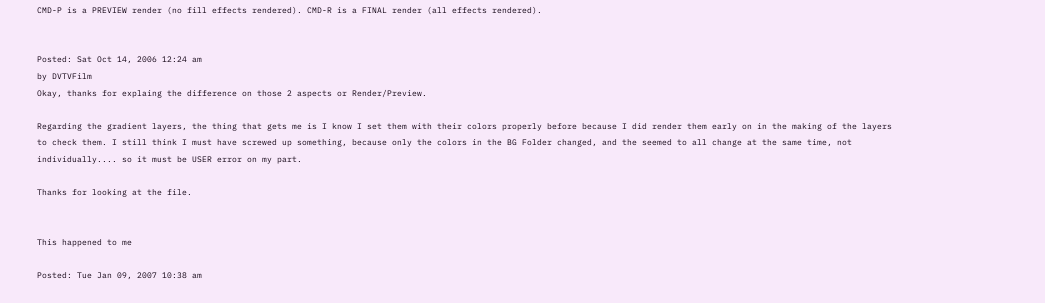CMD-P is a PREVIEW render (no fill effects rendered). CMD-R is a FINAL render (all effects rendered).


Posted: Sat Oct 14, 2006 12:24 am
by DVTVFilm
Okay, thanks for explaing the difference on those 2 aspects or Render/Preview.

Regarding the gradient layers, the thing that gets me is I know I set them with their colors properly before because I did render them early on in the making of the layers to check them. I still think I must have screwed up something, because only the colors in the BG Folder changed, and the seemed to all change at the same time, not individually.... so it must be USER error on my part.

Thanks for looking at the file.


This happened to me

Posted: Tue Jan 09, 2007 10:38 am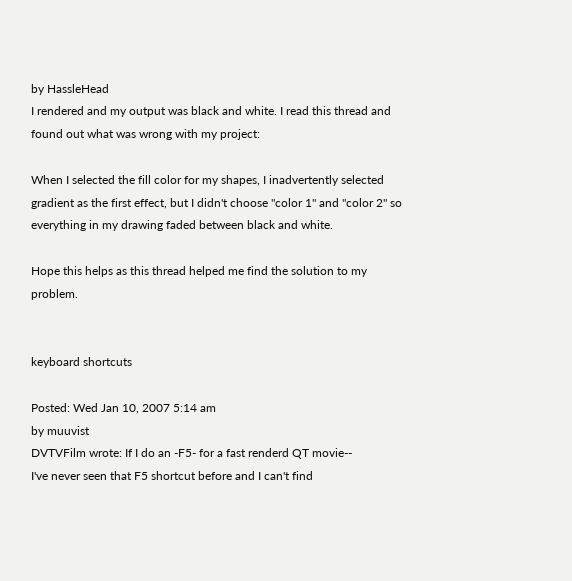by HassleHead
I rendered and my output was black and white. I read this thread and found out what was wrong with my project:

When I selected the fill color for my shapes, I inadvertently selected gradient as the first effect, but I didn't choose "color 1" and "color 2" so everything in my drawing faded between black and white.

Hope this helps as this thread helped me find the solution to my problem.


keyboard shortcuts

Posted: Wed Jan 10, 2007 5:14 am
by muuvist
DVTVFilm wrote: If I do an -F5- for a fast renderd QT movie--
I've never seen that F5 shortcut before and I can't find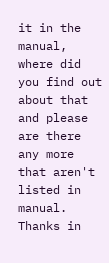it in the manual, where did you find out about that and please are there any more that aren't listed in manual. Thanks in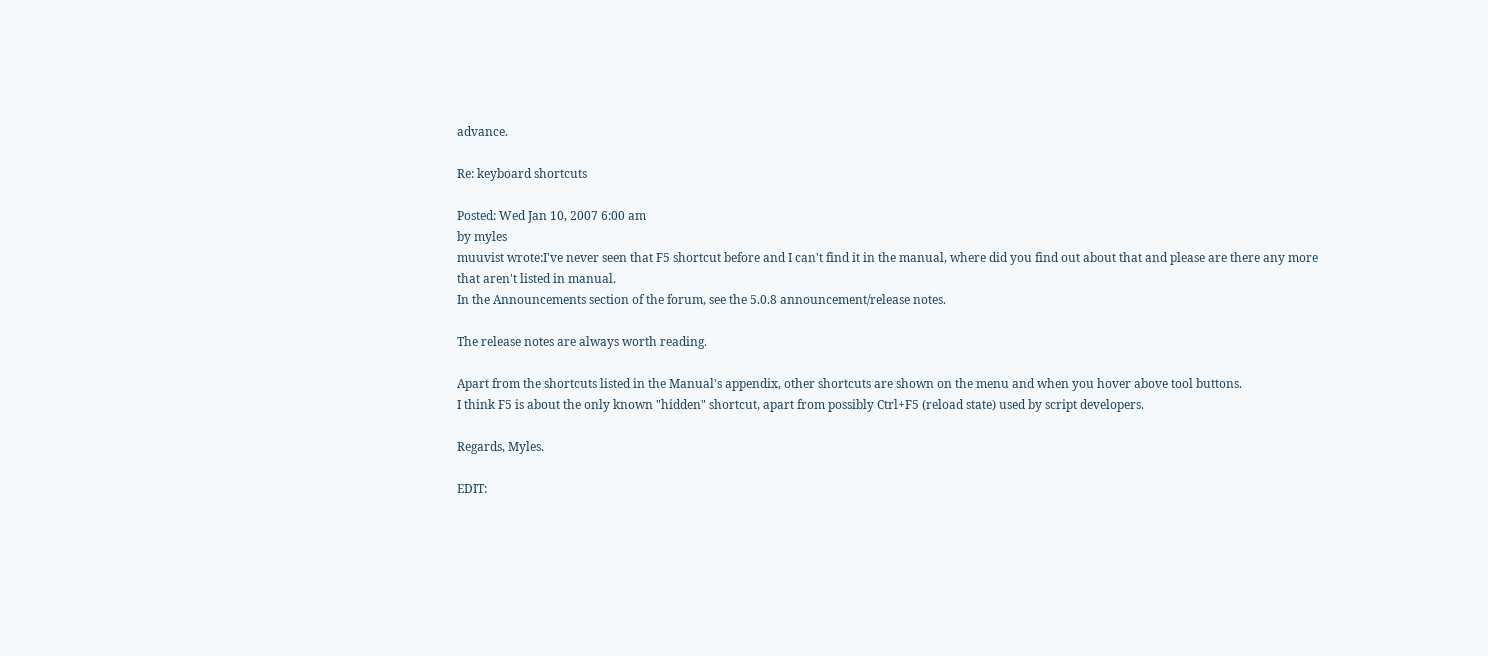advance.

Re: keyboard shortcuts

Posted: Wed Jan 10, 2007 6:00 am
by myles
muuvist wrote:I've never seen that F5 shortcut before and I can't find it in the manual, where did you find out about that and please are there any more that aren't listed in manual.
In the Announcements section of the forum, see the 5.0.8 announcement/release notes.

The release notes are always worth reading.

Apart from the shortcuts listed in the Manual's appendix, other shortcuts are shown on the menu and when you hover above tool buttons.
I think F5 is about the only known "hidden" shortcut, apart from possibly Ctrl+F5 (reload state) used by script developers.

Regards, Myles.

EDIT: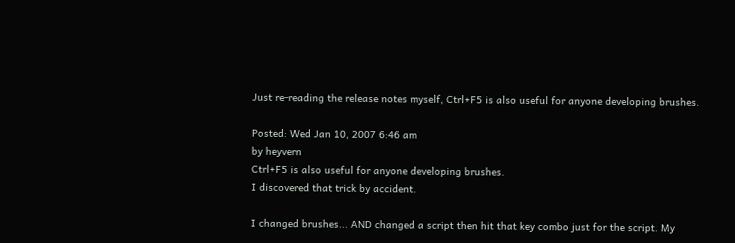Just re-reading the release notes myself, Ctrl+F5 is also useful for anyone developing brushes.

Posted: Wed Jan 10, 2007 6:46 am
by heyvern
Ctrl+F5 is also useful for anyone developing brushes.
I discovered that trick by accident.

I changed brushes... AND changed a script then hit that key combo just for the script. My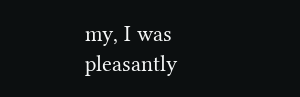my, I was pleasantly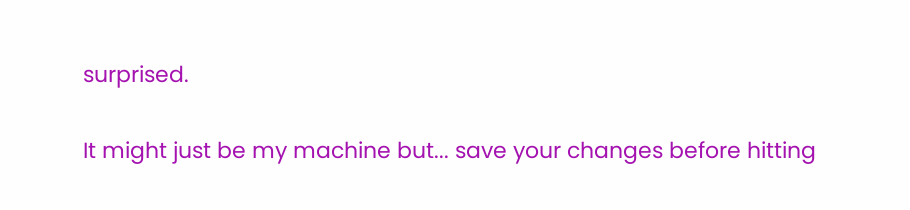surprised.

It might just be my machine but... save your changes before hitting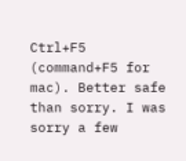Ctrl+F5 (command+F5 for mac). Better safe than sorry. I was sorry a few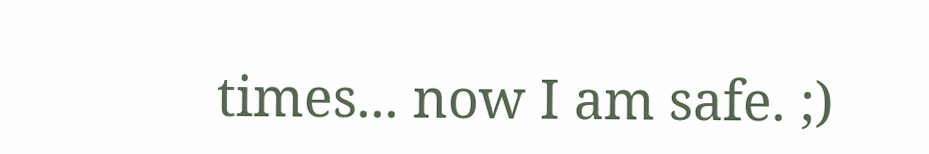times... now I am safe. ;)